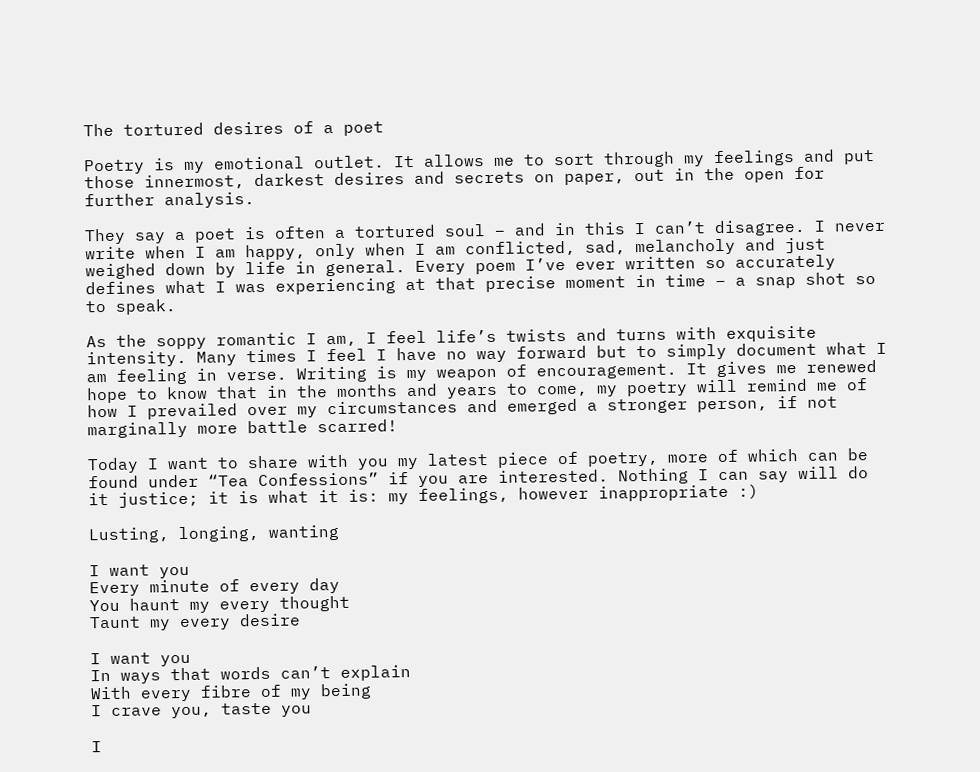The tortured desires of a poet

Poetry is my emotional outlet. It allows me to sort through my feelings and put those innermost, darkest desires and secrets on paper, out in the open for further analysis.

They say a poet is often a tortured soul – and in this I can’t disagree. I never write when I am happy, only when I am conflicted, sad, melancholy and just weighed down by life in general. Every poem I’ve ever written so accurately defines what I was experiencing at that precise moment in time – a snap shot so to speak.

As the soppy romantic I am, I feel life’s twists and turns with exquisite intensity. Many times I feel I have no way forward but to simply document what I am feeling in verse. Writing is my weapon of encouragement. It gives me renewed hope to know that in the months and years to come, my poetry will remind me of how I prevailed over my circumstances and emerged a stronger person, if not marginally more battle scarred!

Today I want to share with you my latest piece of poetry, more of which can be found under “Tea Confessions” if you are interested. Nothing I can say will do it justice; it is what it is: my feelings, however inappropriate :)

Lusting, longing, wanting

I want you
Every minute of every day
You haunt my every thought
Taunt my every desire

I want you
In ways that words can’t explain
With every fibre of my being
I crave you, taste you

I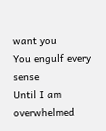want you
You engulf every sense
Until I am overwhelmed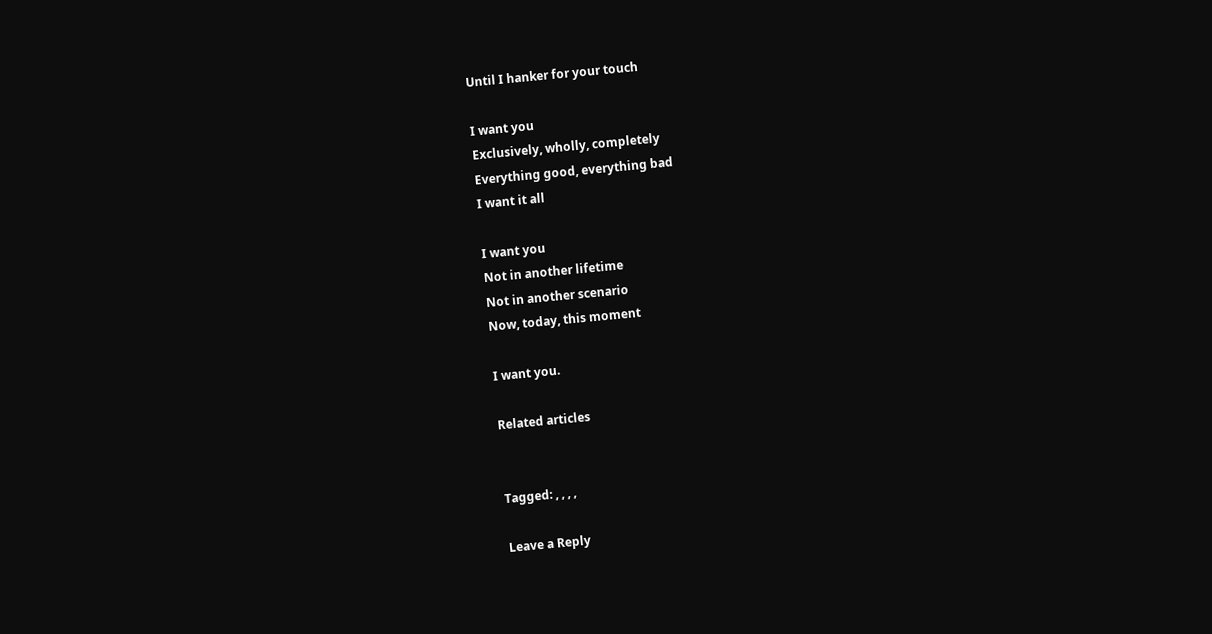Until I hanker for your touch

I want you
Exclusively, wholly, completely
Everything good, everything bad
I want it all

I want you
Not in another lifetime
Not in another scenario
Now, today, this moment

I want you.

Related articles


Tagged: , , , ,

Leave a Reply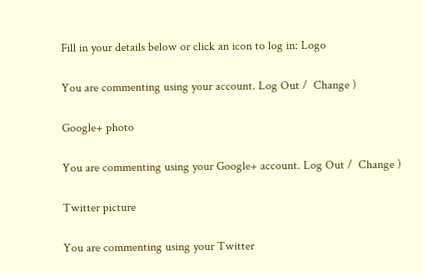Fill in your details below or click an icon to log in: Logo

You are commenting using your account. Log Out /  Change )

Google+ photo

You are commenting using your Google+ account. Log Out /  Change )

Twitter picture

You are commenting using your Twitter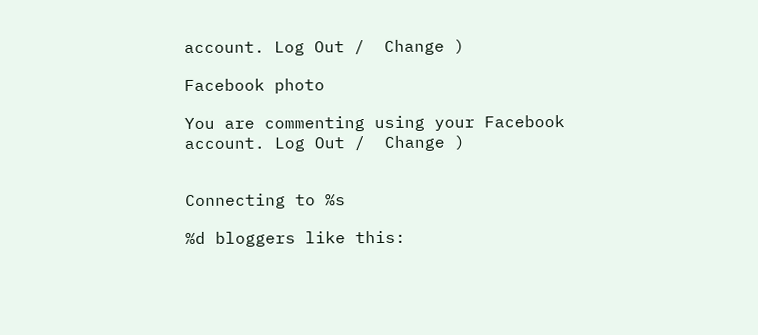account. Log Out /  Change )

Facebook photo

You are commenting using your Facebook account. Log Out /  Change )


Connecting to %s

%d bloggers like this: